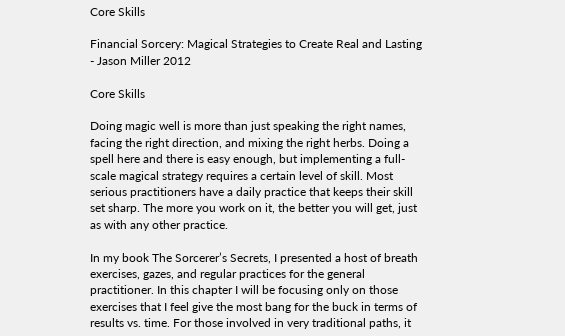Core Skills

Financial Sorcery: Magical Strategies to Create Real and Lasting - Jason Miller 2012

Core Skills

Doing magic well is more than just speaking the right names, facing the right direction, and mixing the right herbs. Doing a spell here and there is easy enough, but implementing a full-scale magical strategy requires a certain level of skill. Most serious practitioners have a daily practice that keeps their skill set sharp. The more you work on it, the better you will get, just as with any other practice.

In my book The Sorcerer’s Secrets, I presented a host of breath exercises, gazes, and regular practices for the general practitioner. In this chapter I will be focusing only on those exercises that I feel give the most bang for the buck in terms of results vs. time. For those involved in very traditional paths, it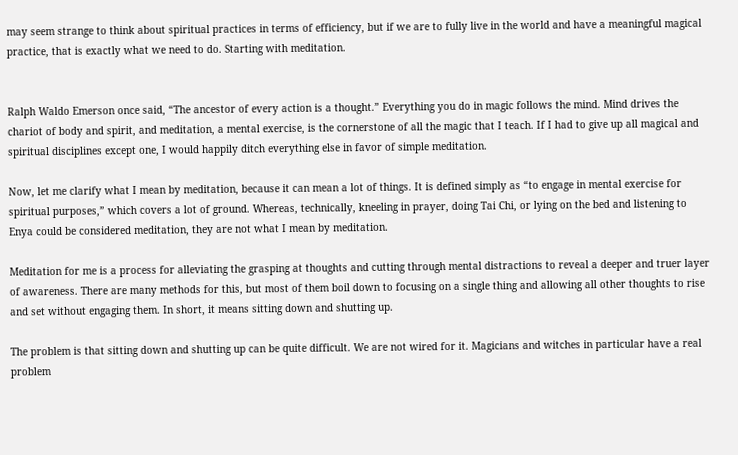may seem strange to think about spiritual practices in terms of efficiency, but if we are to fully live in the world and have a meaningful magical practice, that is exactly what we need to do. Starting with meditation.


Ralph Waldo Emerson once said, “The ancestor of every action is a thought.” Everything you do in magic follows the mind. Mind drives the chariot of body and spirit, and meditation, a mental exercise, is the cornerstone of all the magic that I teach. If I had to give up all magical and spiritual disciplines except one, I would happily ditch everything else in favor of simple meditation.

Now, let me clarify what I mean by meditation, because it can mean a lot of things. It is defined simply as “to engage in mental exercise for spiritual purposes,” which covers a lot of ground. Whereas, technically, kneeling in prayer, doing Tai Chi, or lying on the bed and listening to Enya could be considered meditation, they are not what I mean by meditation.

Meditation for me is a process for alleviating the grasping at thoughts and cutting through mental distractions to reveal a deeper and truer layer of awareness. There are many methods for this, but most of them boil down to focusing on a single thing and allowing all other thoughts to rise and set without engaging them. In short, it means sitting down and shutting up.

The problem is that sitting down and shutting up can be quite difficult. We are not wired for it. Magicians and witches in particular have a real problem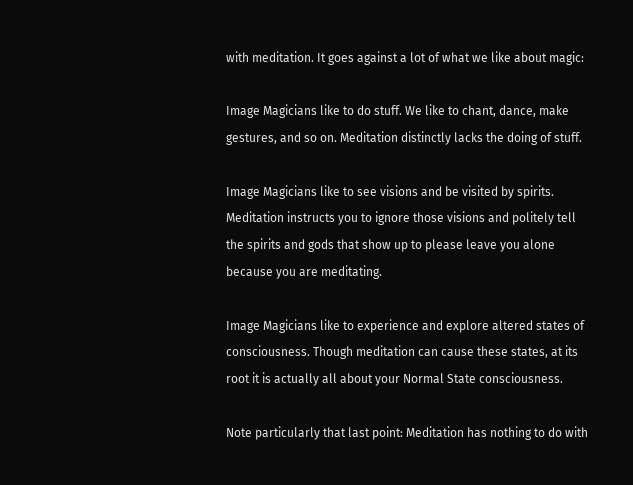with meditation. It goes against a lot of what we like about magic:

Image Magicians like to do stuff. We like to chant, dance, make gestures, and so on. Meditation distinctly lacks the doing of stuff.

Image Magicians like to see visions and be visited by spirits. Meditation instructs you to ignore those visions and politely tell the spirits and gods that show up to please leave you alone because you are meditating.

Image Magicians like to experience and explore altered states of consciousness. Though meditation can cause these states, at its root it is actually all about your Normal State consciousness.

Note particularly that last point: Meditation has nothing to do with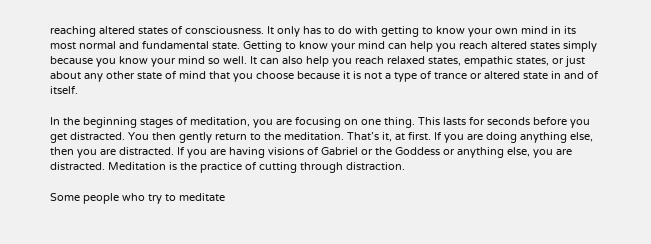reaching altered states of consciousness. It only has to do with getting to know your own mind in its most normal and fundamental state. Getting to know your mind can help you reach altered states simply because you know your mind so well. It can also help you reach relaxed states, empathic states, or just about any other state of mind that you choose because it is not a type of trance or altered state in and of itself.

In the beginning stages of meditation, you are focusing on one thing. This lasts for seconds before you get distracted. You then gently return to the meditation. That’s it, at first. If you are doing anything else, then you are distracted. If you are having visions of Gabriel or the Goddess or anything else, you are distracted. Meditation is the practice of cutting through distraction.

Some people who try to meditate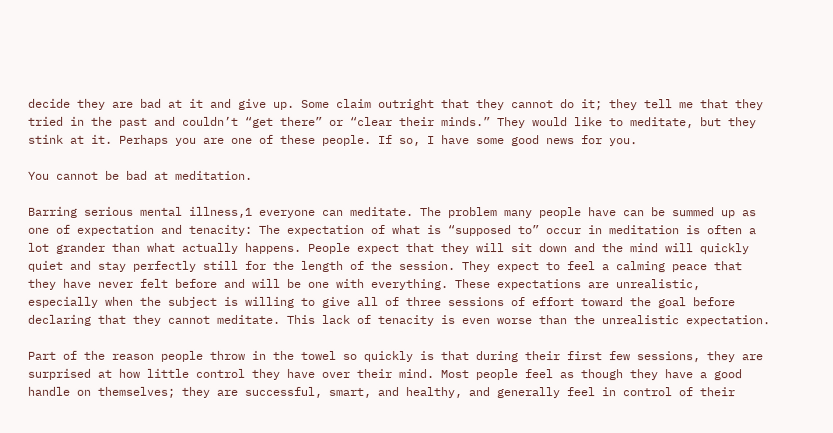decide they are bad at it and give up. Some claim outright that they cannot do it; they tell me that they tried in the past and couldn’t “get there” or “clear their minds.” They would like to meditate, but they stink at it. Perhaps you are one of these people. If so, I have some good news for you.

You cannot be bad at meditation.

Barring serious mental illness,1 everyone can meditate. The problem many people have can be summed up as one of expectation and tenacity: The expectation of what is “supposed to” occur in meditation is often a lot grander than what actually happens. People expect that they will sit down and the mind will quickly quiet and stay perfectly still for the length of the session. They expect to feel a calming peace that they have never felt before and will be one with everything. These expectations are unrealistic, especially when the subject is willing to give all of three sessions of effort toward the goal before declaring that they cannot meditate. This lack of tenacity is even worse than the unrealistic expectation.

Part of the reason people throw in the towel so quickly is that during their first few sessions, they are surprised at how little control they have over their mind. Most people feel as though they have a good handle on themselves; they are successful, smart, and healthy, and generally feel in control of their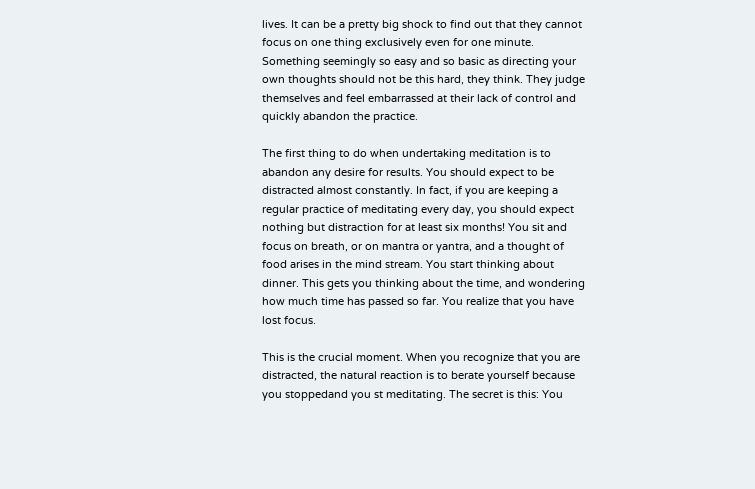lives. It can be a pretty big shock to find out that they cannot focus on one thing exclusively even for one minute. Something seemingly so easy and so basic as directing your own thoughts should not be this hard, they think. They judge themselves and feel embarrassed at their lack of control and quickly abandon the practice.

The first thing to do when undertaking meditation is to abandon any desire for results. You should expect to be distracted almost constantly. In fact, if you are keeping a regular practice of meditating every day, you should expect nothing but distraction for at least six months! You sit and focus on breath, or on mantra or yantra, and a thought of food arises in the mind stream. You start thinking about dinner. This gets you thinking about the time, and wondering how much time has passed so far. You realize that you have lost focus.

This is the crucial moment. When you recognize that you are distracted, the natural reaction is to berate yourself because you stoppedand you st meditating. The secret is this: You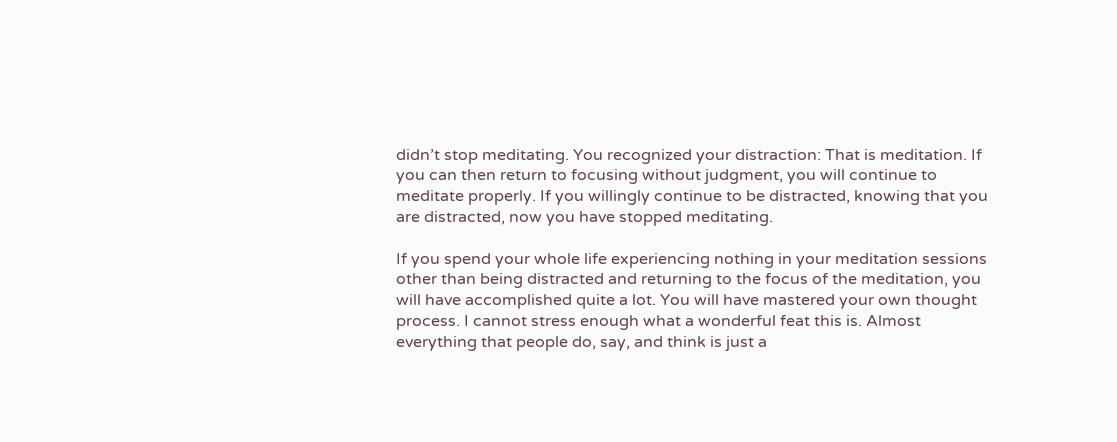didn’t stop meditating. You recognized your distraction: That is meditation. If you can then return to focusing without judgment, you will continue to meditate properly. If you willingly continue to be distracted, knowing that you are distracted, now you have stopped meditating.

If you spend your whole life experiencing nothing in your meditation sessions other than being distracted and returning to the focus of the meditation, you will have accomplished quite a lot. You will have mastered your own thought process. I cannot stress enough what a wonderful feat this is. Almost everything that people do, say, and think is just a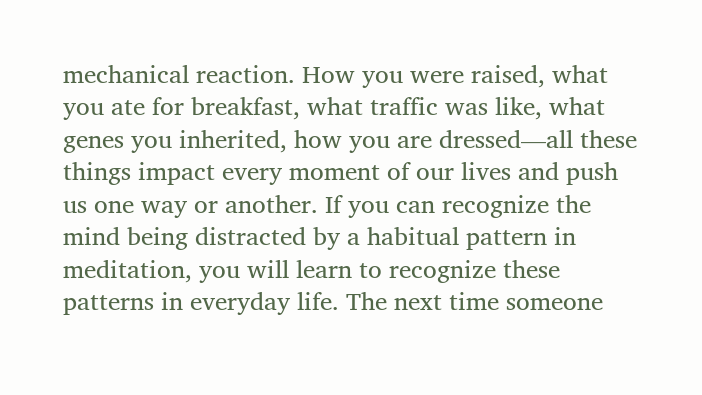mechanical reaction. How you were raised, what you ate for breakfast, what traffic was like, what genes you inherited, how you are dressed—all these things impact every moment of our lives and push us one way or another. If you can recognize the mind being distracted by a habitual pattern in meditation, you will learn to recognize these patterns in everyday life. The next time someone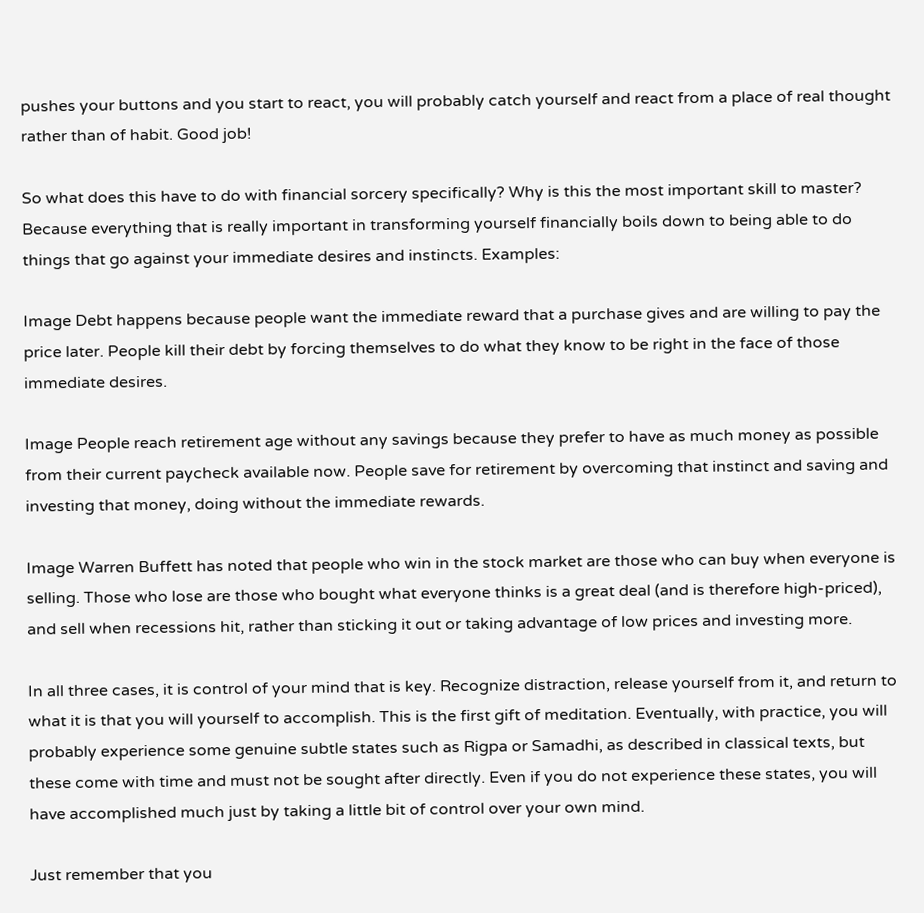pushes your buttons and you start to react, you will probably catch yourself and react from a place of real thought rather than of habit. Good job!

So what does this have to do with financial sorcery specifically? Why is this the most important skill to master? Because everything that is really important in transforming yourself financially boils down to being able to do things that go against your immediate desires and instincts. Examples:

Image Debt happens because people want the immediate reward that a purchase gives and are willing to pay the price later. People kill their debt by forcing themselves to do what they know to be right in the face of those immediate desires.

Image People reach retirement age without any savings because they prefer to have as much money as possible from their current paycheck available now. People save for retirement by overcoming that instinct and saving and investing that money, doing without the immediate rewards.

Image Warren Buffett has noted that people who win in the stock market are those who can buy when everyone is selling. Those who lose are those who bought what everyone thinks is a great deal (and is therefore high-priced), and sell when recessions hit, rather than sticking it out or taking advantage of low prices and investing more.

In all three cases, it is control of your mind that is key. Recognize distraction, release yourself from it, and return to what it is that you will yourself to accomplish. This is the first gift of meditation. Eventually, with practice, you will probably experience some genuine subtle states such as Rigpa or Samadhi, as described in classical texts, but these come with time and must not be sought after directly. Even if you do not experience these states, you will have accomplished much just by taking a little bit of control over your own mind.

Just remember that you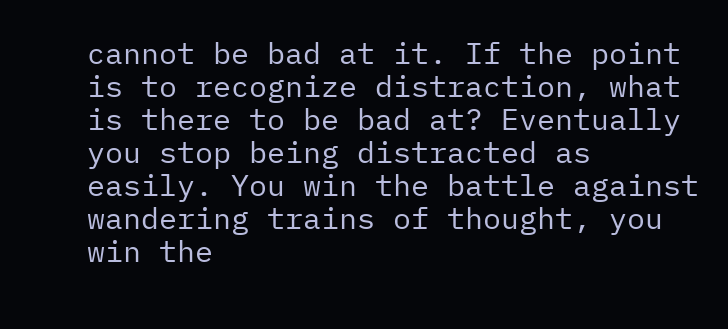cannot be bad at it. If the point is to recognize distraction, what is there to be bad at? Eventually you stop being distracted as easily. You win the battle against wandering trains of thought, you win the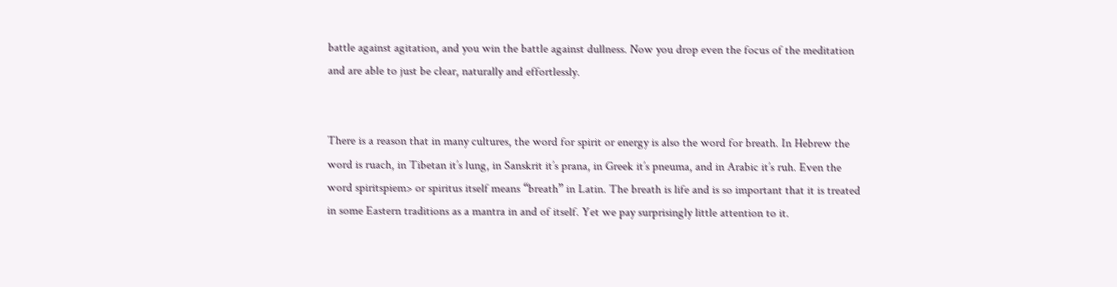battle against agitation, and you win the battle against dullness. Now you drop even the focus of the meditation and are able to just be clear, naturally and effortlessly.


There is a reason that in many cultures, the word for spirit or energy is also the word for breath. In Hebrew the word is ruach, in Tibetan it’s lung, in Sanskrit it’s prana, in Greek it’s pneuma, and in Arabic it’s ruh. Even the word spiritspiem> or spiritus itself means “breath” in Latin. The breath is life and is so important that it is treated in some Eastern traditions as a mantra in and of itself. Yet we pay surprisingly little attention to it.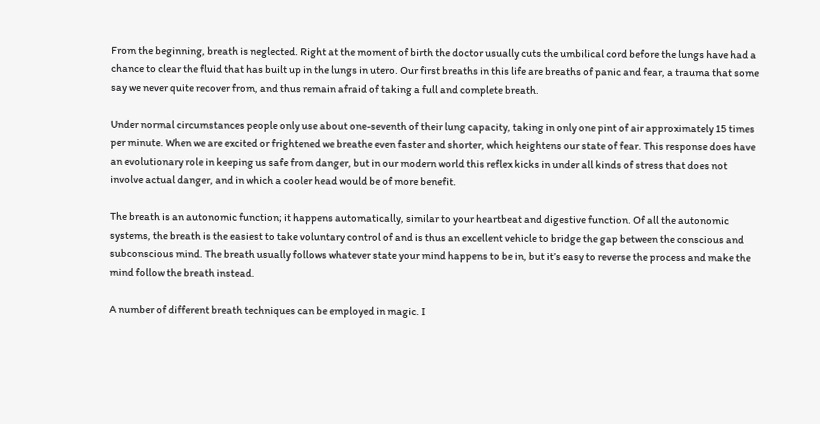From the beginning, breath is neglected. Right at the moment of birth the doctor usually cuts the umbilical cord before the lungs have had a chance to clear the fluid that has built up in the lungs in utero. Our first breaths in this life are breaths of panic and fear, a trauma that some say we never quite recover from, and thus remain afraid of taking a full and complete breath.

Under normal circumstances people only use about one-seventh of their lung capacity, taking in only one pint of air approximately 15 times per minute. When we are excited or frightened we breathe even faster and shorter, which heightens our state of fear. This response does have an evolutionary role in keeping us safe from danger, but in our modern world this reflex kicks in under all kinds of stress that does not involve actual danger, and in which a cooler head would be of more benefit.

The breath is an autonomic function; it happens automatically, similar to your heartbeat and digestive function. Of all the autonomic systems, the breath is the easiest to take voluntary control of and is thus an excellent vehicle to bridge the gap between the conscious and subconscious mind. The breath usually follows whatever state your mind happens to be in, but it’s easy to reverse the process and make the mind follow the breath instead.

A number of different breath techniques can be employed in magic. I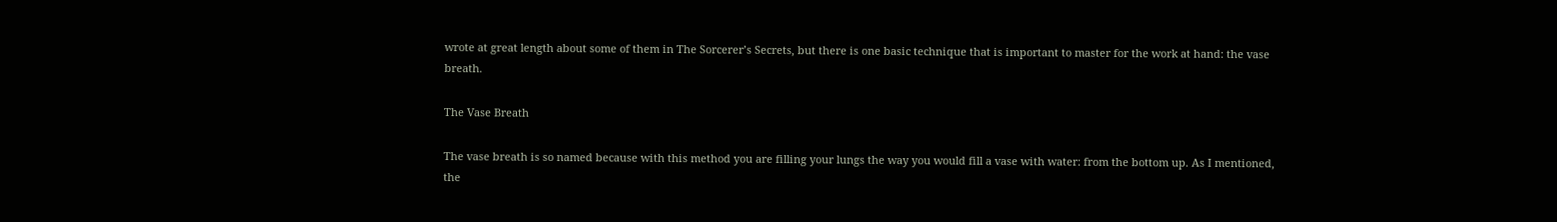wrote at great length about some of them in The Sorcerer’s Secrets, but there is one basic technique that is important to master for the work at hand: the vase breath.

The Vase Breath

The vase breath is so named because with this method you are filling your lungs the way you would fill a vase with water: from the bottom up. As I mentioned, the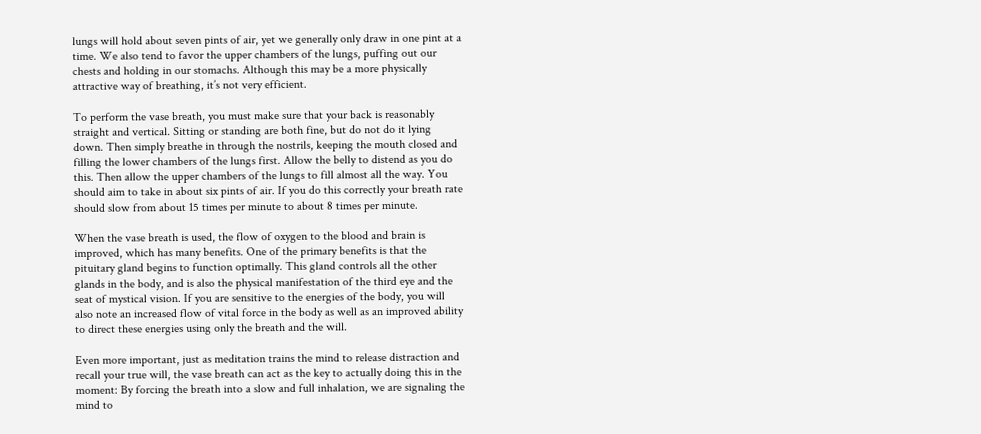lungs will hold about seven pints of air, yet we generally only draw in one pint at a time. We also tend to favor the upper chambers of the lungs, puffing out our chests and holding in our stomachs. Although this may be a more physically attractive way of breathing, it’s not very efficient.

To perform the vase breath, you must make sure that your back is reasonably straight and vertical. Sitting or standing are both fine, but do not do it lying down. Then simply breathe in through the nostrils, keeping the mouth closed and filling the lower chambers of the lungs first. Allow the belly to distend as you do this. Then allow the upper chambers of the lungs to fill almost all the way. You should aim to take in about six pints of air. If you do this correctly your breath rate should slow from about 15 times per minute to about 8 times per minute.

When the vase breath is used, the flow of oxygen to the blood and brain is improved, which has many benefits. One of the primary benefits is that the pituitary gland begins to function optimally. This gland controls all the other glands in the body, and is also the physical manifestation of the third eye and the seat of mystical vision. If you are sensitive to the energies of the body, you will also note an increased flow of vital force in the body as well as an improved ability to direct these energies using only the breath and the will.

Even more important, just as meditation trains the mind to release distraction and recall your true will, the vase breath can act as the key to actually doing this in the moment: By forcing the breath into a slow and full inhalation, we are signaling the mind to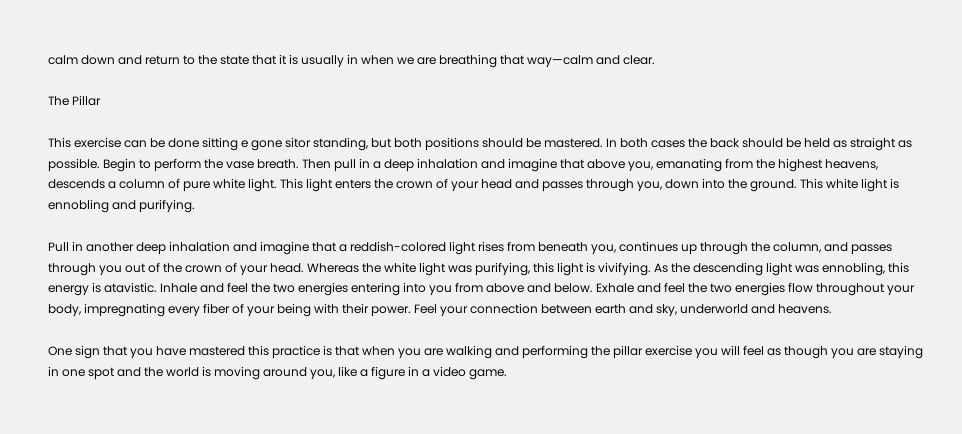calm down and return to the state that it is usually in when we are breathing that way—calm and clear.

The Pillar

This exercise can be done sitting e gone sitor standing, but both positions should be mastered. In both cases the back should be held as straight as possible. Begin to perform the vase breath. Then pull in a deep inhalation and imagine that above you, emanating from the highest heavens, descends a column of pure white light. This light enters the crown of your head and passes through you, down into the ground. This white light is ennobling and purifying.

Pull in another deep inhalation and imagine that a reddish-colored light rises from beneath you, continues up through the column, and passes through you out of the crown of your head. Whereas the white light was purifying, this light is vivifying. As the descending light was ennobling, this energy is atavistic. Inhale and feel the two energies entering into you from above and below. Exhale and feel the two energies flow throughout your body, impregnating every fiber of your being with their power. Feel your connection between earth and sky, underworld and heavens.

One sign that you have mastered this practice is that when you are walking and performing the pillar exercise you will feel as though you are staying in one spot and the world is moving around you, like a figure in a video game.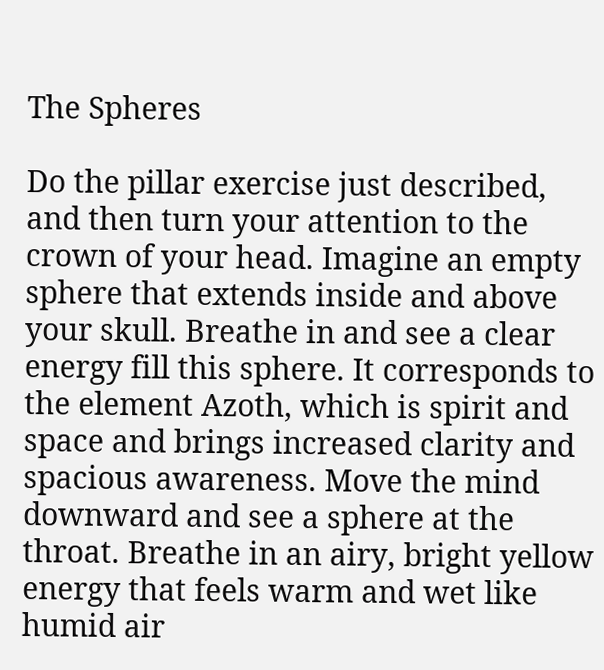The Spheres

Do the pillar exercise just described, and then turn your attention to the crown of your head. Imagine an empty sphere that extends inside and above your skull. Breathe in and see a clear energy fill this sphere. It corresponds to the element Azoth, which is spirit and space and brings increased clarity and spacious awareness. Move the mind downward and see a sphere at the throat. Breathe in an airy, bright yellow energy that feels warm and wet like humid air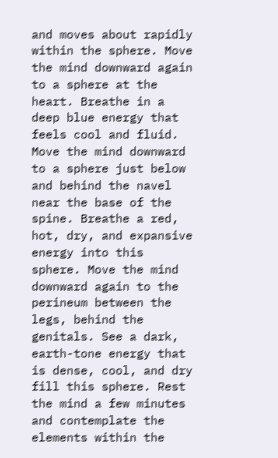and moves about rapidly within the sphere. Move the mind downward again to a sphere at the heart. Breathe in a deep blue energy that feels cool and fluid. Move the mind downward to a sphere just below and behind the navel near the base of the spine. Breathe a red, hot, dry, and expansive energy into this sphere. Move the mind downward again to the perineum between the legs, behind the genitals. See a dark, earth-tone energy that is dense, cool, and dry fill this sphere. Rest the mind a few minutes and contemplate the elements within the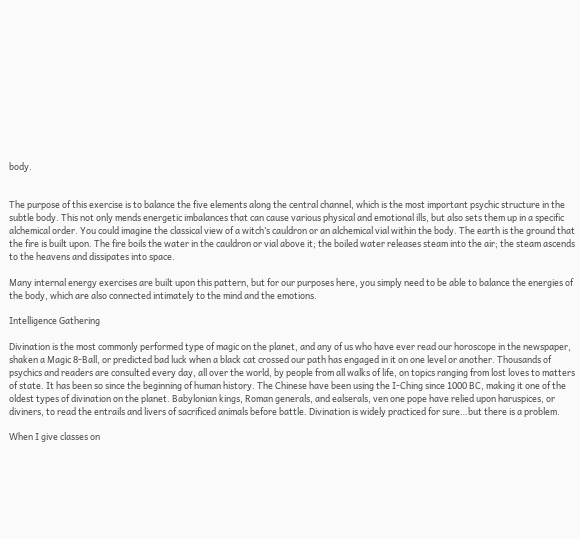body.


The purpose of this exercise is to balance the five elements along the central channel, which is the most important psychic structure in the subtle body. This not only mends energetic imbalances that can cause various physical and emotional ills, but also sets them up in a specific alchemical order. You could imagine the classical view of a witch’s cauldron or an alchemical vial within the body. The earth is the ground that the fire is built upon. The fire boils the water in the cauldron or vial above it; the boiled water releases steam into the air; the steam ascends to the heavens and dissipates into space.

Many internal energy exercises are built upon this pattern, but for our purposes here, you simply need to be able to balance the energies of the body, which are also connected intimately to the mind and the emotions.

Intelligence Gathering

Divination is the most commonly performed type of magic on the planet, and any of us who have ever read our horoscope in the newspaper, shaken a Magic 8-Ball, or predicted bad luck when a black cat crossed our path has engaged in it on one level or another. Thousands of psychics and readers are consulted every day, all over the world, by people from all walks of life, on topics ranging from lost loves to matters of state. It has been so since the beginning of human history. The Chinese have been using the I-Ching since 1000 BC, making it one of the oldest types of divination on the planet. Babylonian kings, Roman generals, and ealserals, ven one pope have relied upon haruspices, or diviners, to read the entrails and livers of sacrificed animals before battle. Divination is widely practiced for sure…but there is a problem.

When I give classes on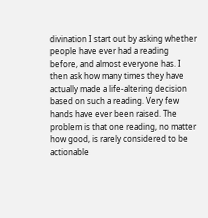divination I start out by asking whether people have ever had a reading before, and almost everyone has. I then ask how many times they have actually made a life-altering decision based on such a reading. Very few hands have ever been raised. The problem is that one reading, no matter how good, is rarely considered to be actionable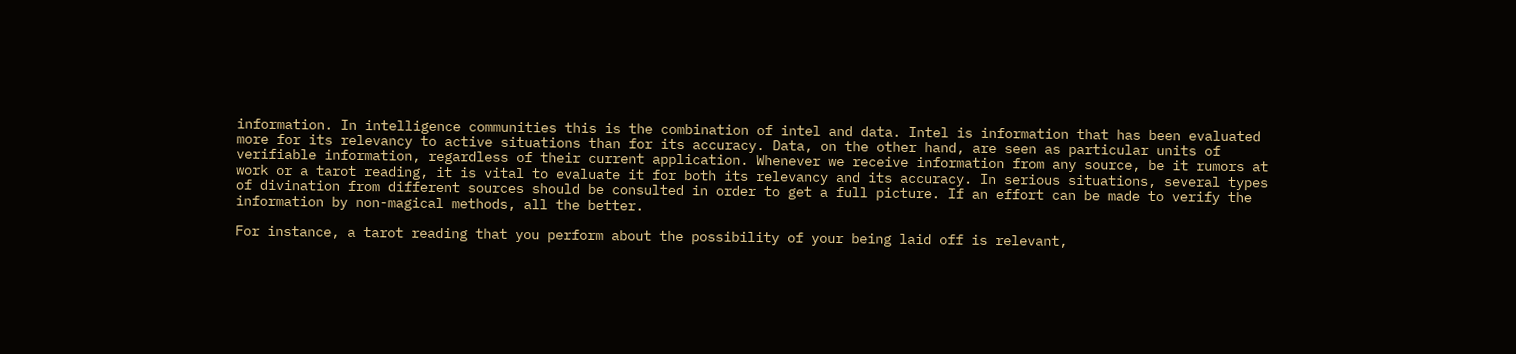information. In intelligence communities this is the combination of intel and data. Intel is information that has been evaluated more for its relevancy to active situations than for its accuracy. Data, on the other hand, are seen as particular units of verifiable information, regardless of their current application. Whenever we receive information from any source, be it rumors at work or a tarot reading, it is vital to evaluate it for both its relevancy and its accuracy. In serious situations, several types of divination from different sources should be consulted in order to get a full picture. If an effort can be made to verify the information by non-magical methods, all the better.

For instance, a tarot reading that you perform about the possibility of your being laid off is relevant,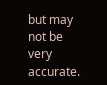but may not be very accurate.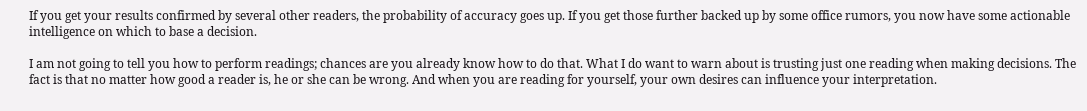If you get your results confirmed by several other readers, the probability of accuracy goes up. If you get those further backed up by some office rumors, you now have some actionable intelligence on which to base a decision.

I am not going to tell you how to perform readings; chances are you already know how to do that. What I do want to warn about is trusting just one reading when making decisions. The fact is that no matter how good a reader is, he or she can be wrong. And when you are reading for yourself, your own desires can influence your interpretation.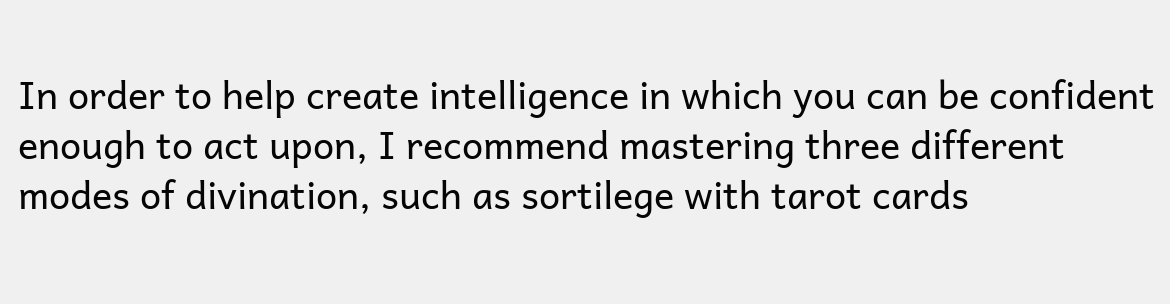In order to help create intelligence in which you can be confident enough to act upon, I recommend mastering three different modes of divination, such as sortilege with tarot cards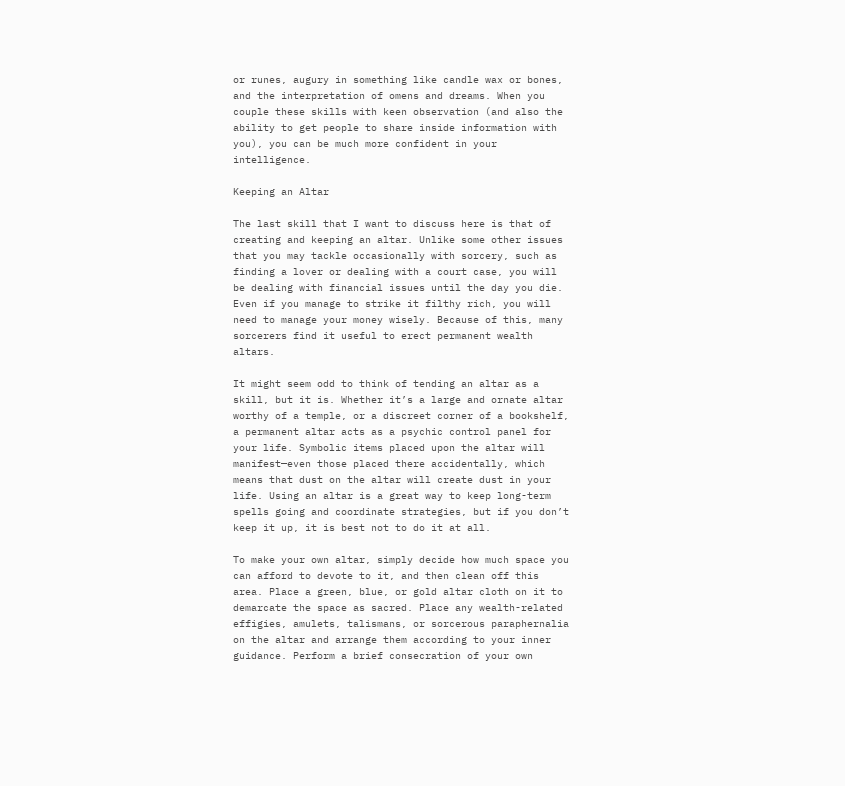or runes, augury in something like candle wax or bones, and the interpretation of omens and dreams. When you couple these skills with keen observation (and also the ability to get people to share inside information with you), you can be much more confident in your intelligence.

Keeping an Altar

The last skill that I want to discuss here is that of creating and keeping an altar. Unlike some other issues that you may tackle occasionally with sorcery, such as finding a lover or dealing with a court case, you will be dealing with financial issues until the day you die. Even if you manage to strike it filthy rich, you will need to manage your money wisely. Because of this, many sorcerers find it useful to erect permanent wealth altars.

It might seem odd to think of tending an altar as a skill, but it is. Whether it’s a large and ornate altar worthy of a temple, or a discreet corner of a bookshelf, a permanent altar acts as a psychic control panel for your life. Symbolic items placed upon the altar will manifest—even those placed there accidentally, which means that dust on the altar will create dust in your life. Using an altar is a great way to keep long-term spells going and coordinate strategies, but if you don’t keep it up, it is best not to do it at all.

To make your own altar, simply decide how much space you can afford to devote to it, and then clean off this area. Place a green, blue, or gold altar cloth on it to demarcate the space as sacred. Place any wealth-related effigies, amulets, talismans, or sorcerous paraphernalia on the altar and arrange them according to your inner guidance. Perform a brief consecration of your own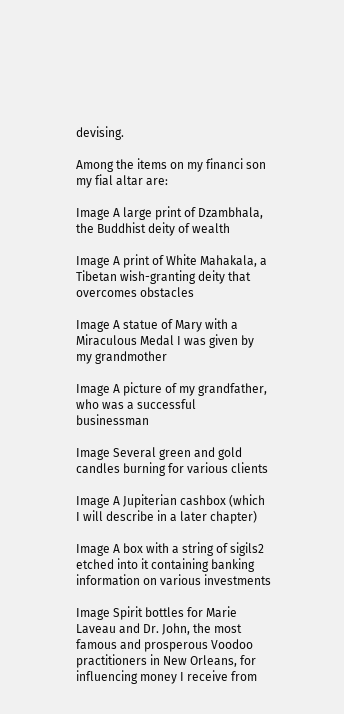devising.

Among the items on my financi son my fial altar are:

Image A large print of Dzambhala, the Buddhist deity of wealth

Image A print of White Mahakala, a Tibetan wish-granting deity that overcomes obstacles

Image A statue of Mary with a Miraculous Medal I was given by my grandmother

Image A picture of my grandfather, who was a successful businessman

Image Several green and gold candles burning for various clients

Image A Jupiterian cashbox (which I will describe in a later chapter)

Image A box with a string of sigils2 etched into it containing banking information on various investments

Image Spirit bottles for Marie Laveau and Dr. John, the most famous and prosperous Voodoo practitioners in New Orleans, for influencing money I receive from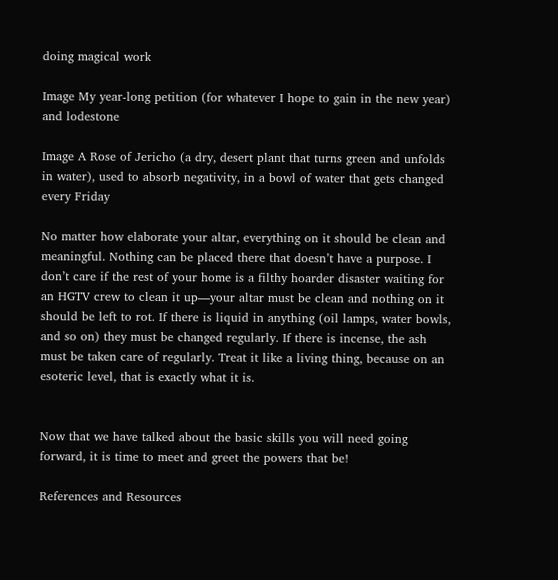doing magical work

Image My year-long petition (for whatever I hope to gain in the new year) and lodestone

Image A Rose of Jericho (a dry, desert plant that turns green and unfolds in water), used to absorb negativity, in a bowl of water that gets changed every Friday

No matter how elaborate your altar, everything on it should be clean and meaningful. Nothing can be placed there that doesn’t have a purpose. I don’t care if the rest of your home is a filthy hoarder disaster waiting for an HGTV crew to clean it up—your altar must be clean and nothing on it should be left to rot. If there is liquid in anything (oil lamps, water bowls, and so on) they must be changed regularly. If there is incense, the ash must be taken care of regularly. Treat it like a living thing, because on an esoteric level, that is exactly what it is.


Now that we have talked about the basic skills you will need going forward, it is time to meet and greet the powers that be!

References and Resources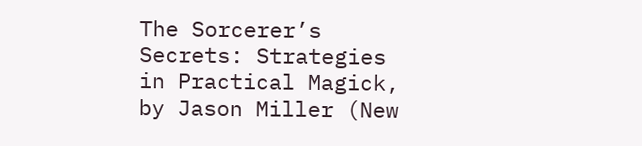The Sorcerer’s Secrets: Strategies in Practical Magick, by Jason Miller (New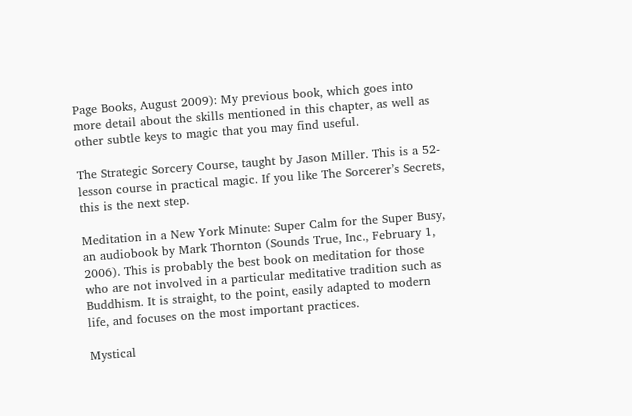Page Books, August 2009): My previous book, which goes into more detail about the skills mentioned in this chapter, as well as other subtle keys to magic that you may find useful.

The Strategic Sorcery Course, taught by Jason Miller. This is a 52-lesson course in practical magic. If you like The Sorcerer’s Secrets, this is the next step.

Meditation in a New York Minute: Super Calm for the Super Busy, an audiobook by Mark Thornton (Sounds True, Inc., February 1, 2006). This is probably the best book on meditation for those who are not involved in a particular meditative tradition such as Buddhism. It is straight, to the point, easily adapted to modern life, and focuses on the most important practices.

Mystical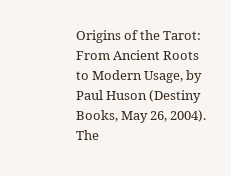Origins of the Tarot: From Ancient Roots to Modern Usage, by Paul Huson (Destiny Books, May 26, 2004). The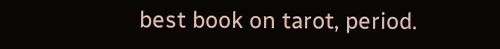best book on tarot, period.